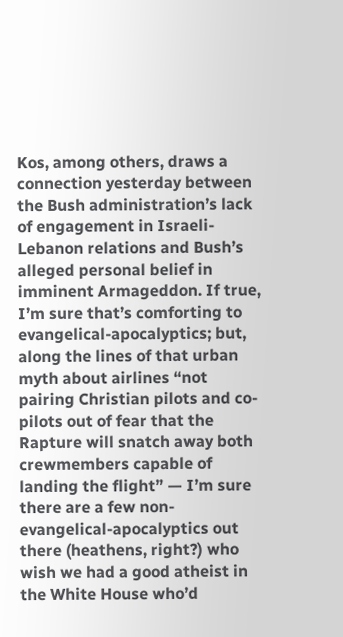Kos, among others, draws a connection yesterday between the Bush administration’s lack of engagement in Israeli-Lebanon relations and Bush’s alleged personal belief in imminent Armageddon. If true, I’m sure that’s comforting to evangelical-apocalyptics; but, along the lines of that urban myth about airlines “not pairing Christian pilots and co-pilots out of fear that the Rapture will snatch away both crewmembers capable of landing the flight” — I’m sure there are a few non-evangelical-apocalyptics out there (heathens, right?) who wish we had a good atheist in the White House who’d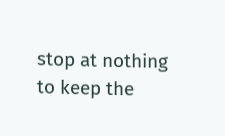stop at nothing to keep the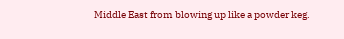Middle East from blowing up like a powder keg.